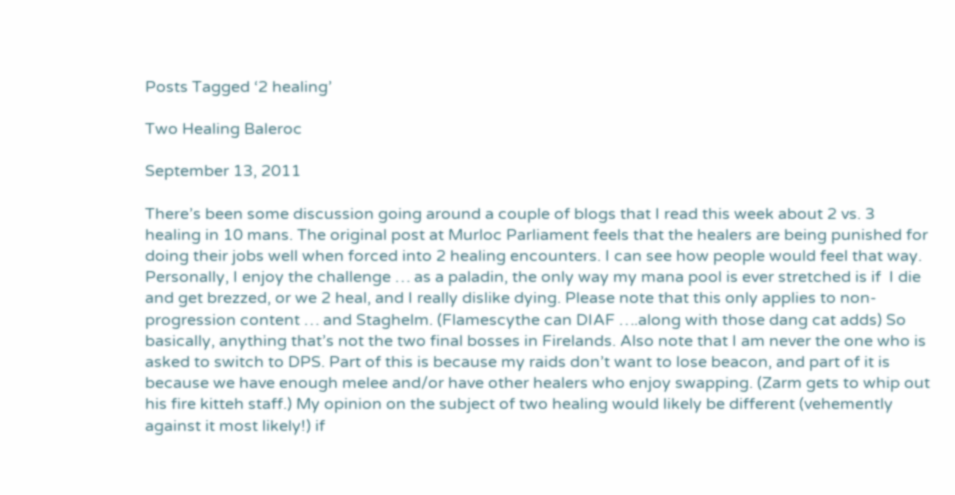Posts Tagged ‘2 healing’

Two Healing Baleroc

September 13, 2011

There’s been some discussion going around a couple of blogs that I read this week about 2 vs. 3 healing in 10 mans. The original post at Murloc Parliament feels that the healers are being punished for doing their jobs well when forced into 2 healing encounters. I can see how people would feel that way. Personally, I enjoy the challenge … as a paladin, the only way my mana pool is ever stretched is if  I die and get brezzed, or we 2 heal, and I really dislike dying. Please note that this only applies to non-progression content … and Staghelm. (Flamescythe can DIAF ….along with those dang cat adds) So basically, anything that’s not the two final bosses in Firelands. Also note that I am never the one who is asked to switch to DPS. Part of this is because my raids don’t want to lose beacon, and part of it is because we have enough melee and/or have other healers who enjoy swapping. (Zarm gets to whip out his fire kitteh staff.) My opinion on the subject of two healing would likely be different (vehemently against it most likely!) if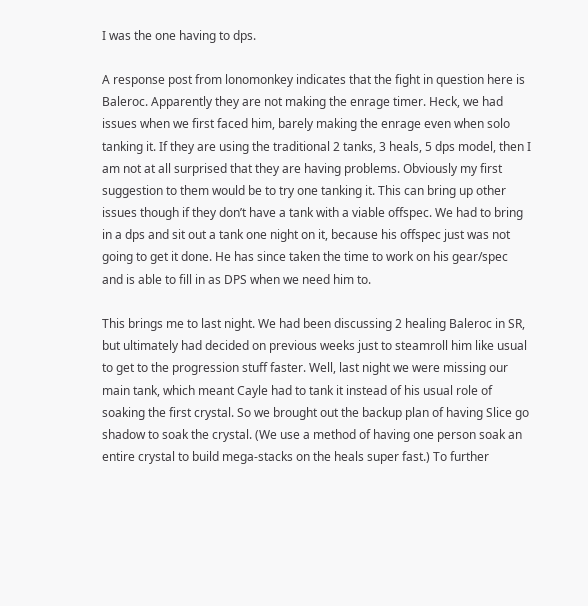I was the one having to dps.

A response post from lonomonkey indicates that the fight in question here is Baleroc. Apparently they are not making the enrage timer. Heck, we had issues when we first faced him, barely making the enrage even when solo tanking it. If they are using the traditional 2 tanks, 3 heals, 5 dps model, then I am not at all surprised that they are having problems. Obviously my first suggestion to them would be to try one tanking it. This can bring up other issues though if they don’t have a tank with a viable offspec. We had to bring in a dps and sit out a tank one night on it, because his offspec just was not going to get it done. He has since taken the time to work on his gear/spec and is able to fill in as DPS when we need him to.

This brings me to last night. We had been discussing 2 healing Baleroc in SR, but ultimately had decided on previous weeks just to steamroll him like usual to get to the progression stuff faster. Well, last night we were missing our main tank, which meant Cayle had to tank it instead of his usual role of soaking the first crystal. So we brought out the backup plan of having Slice go shadow to soak the crystal. (We use a method of having one person soak an entire crystal to build mega-stacks on the heals super fast.) To further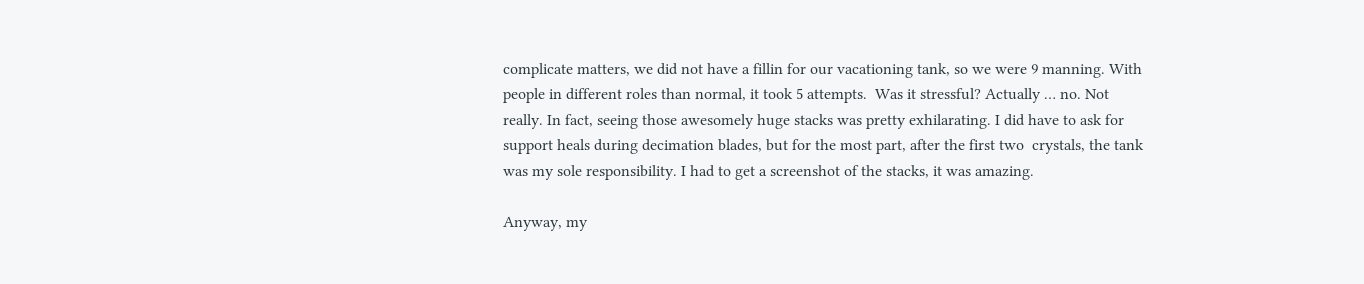complicate matters, we did not have a fillin for our vacationing tank, so we were 9 manning. With people in different roles than normal, it took 5 attempts.  Was it stressful? Actually … no. Not really. In fact, seeing those awesomely huge stacks was pretty exhilarating. I did have to ask for support heals during decimation blades, but for the most part, after the first two  crystals, the tank was my sole responsibility. I had to get a screenshot of the stacks, it was amazing.

Anyway, my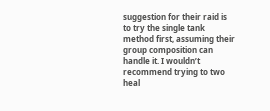suggestion for their raid is to try the single tank method first, assuming their group composition can handle it. I wouldn’t recommend trying to two heal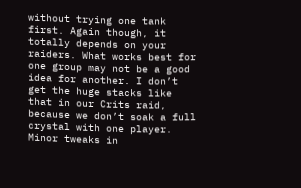without trying one tank first. Again though, it totally depends on your raiders. What works best for one group may not be a good idea for another. I don’t get the huge stacks like that in our Crits raid, because we don’t soak a full crystal with one player. Minor tweaks in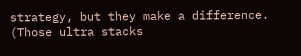strategy, but they make a difference. (Those ultra stacks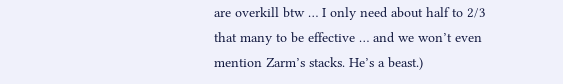are overkill btw … I only need about half to 2/3 that many to be effective … and we won’t even mention Zarm’s stacks. He’s a beast.)